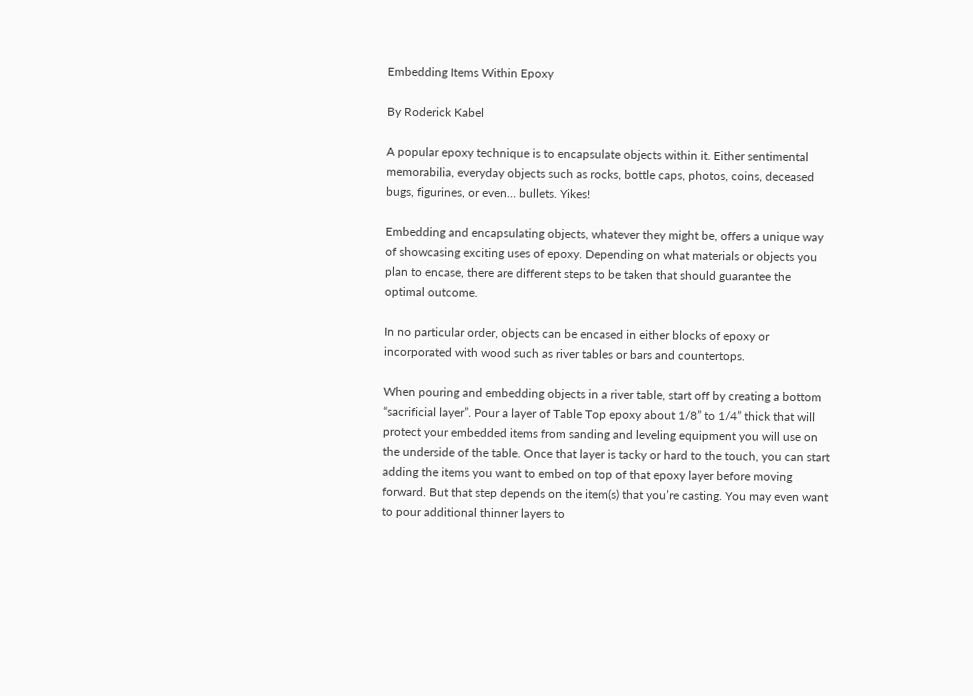Embedding Items Within Epoxy

By Roderick Kabel

A popular epoxy technique is to encapsulate objects within it. Either sentimental memorabilia, everyday objects such as rocks, bottle caps, photos, coins, deceased bugs, figurines, or even… bullets. Yikes!

Embedding and encapsulating objects, whatever they might be, offers a unique way of showcasing exciting uses of epoxy. Depending on what materials or objects you plan to encase, there are different steps to be taken that should guarantee the optimal outcome.

In no particular order, objects can be encased in either blocks of epoxy or incorporated with wood such as river tables or bars and countertops.

When pouring and embedding objects in a river table, start off by creating a bottom “sacrificial layer”. Pour a layer of Table Top epoxy about 1/8” to 1/4” thick that will protect your embedded items from sanding and leveling equipment you will use on the underside of the table. Once that layer is tacky or hard to the touch, you can start adding the items you want to embed on top of that epoxy layer before moving forward. But that step depends on the item(s) that you’re casting. You may even want to pour additional thinner layers to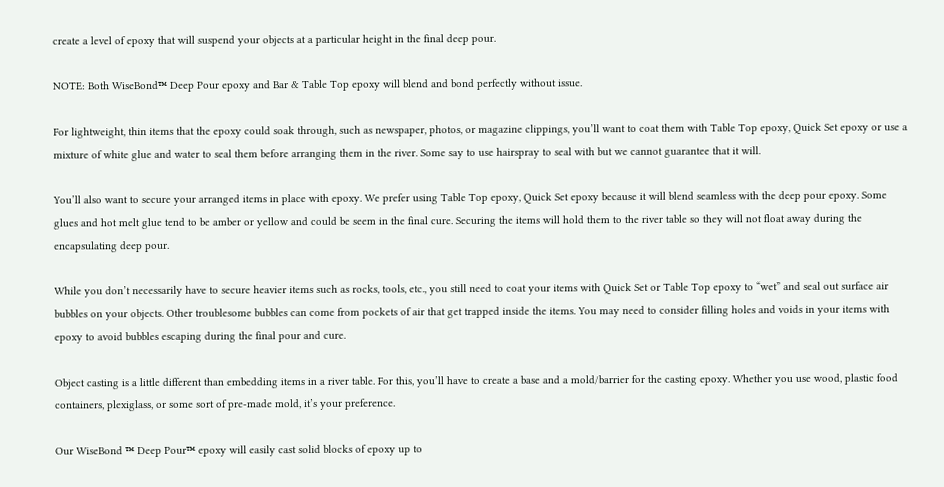create a level of epoxy that will suspend your objects at a particular height in the final deep pour.

NOTE: Both WiseBond™ Deep Pour epoxy and Bar & Table Top epoxy will blend and bond perfectly without issue.

For lightweight, thin items that the epoxy could soak through, such as newspaper, photos, or magazine clippings, you’ll want to coat them with Table Top epoxy, Quick Set epoxy or use a mixture of white glue and water to seal them before arranging them in the river. Some say to use hairspray to seal with but we cannot guarantee that it will.

You’ll also want to secure your arranged items in place with epoxy. We prefer using Table Top epoxy, Quick Set epoxy because it will blend seamless with the deep pour epoxy. Some glues and hot melt glue tend to be amber or yellow and could be seem in the final cure. Securing the items will hold them to the river table so they will not float away during the encapsulating deep pour.

While you don’t necessarily have to secure heavier items such as rocks, tools, etc., you still need to coat your items with Quick Set or Table Top epoxy to “wet” and seal out surface air bubbles on your objects. Other troublesome bubbles can come from pockets of air that get trapped inside the items. You may need to consider filling holes and voids in your items with epoxy to avoid bubbles escaping during the final pour and cure.

Object casting is a little different than embedding items in a river table. For this, you’ll have to create a base and a mold/barrier for the casting epoxy. Whether you use wood, plastic food containers, plexiglass, or some sort of pre-made mold, it’s your preference.

Our WiseBond ™ Deep Pour™ epoxy will easily cast solid blocks of epoxy up to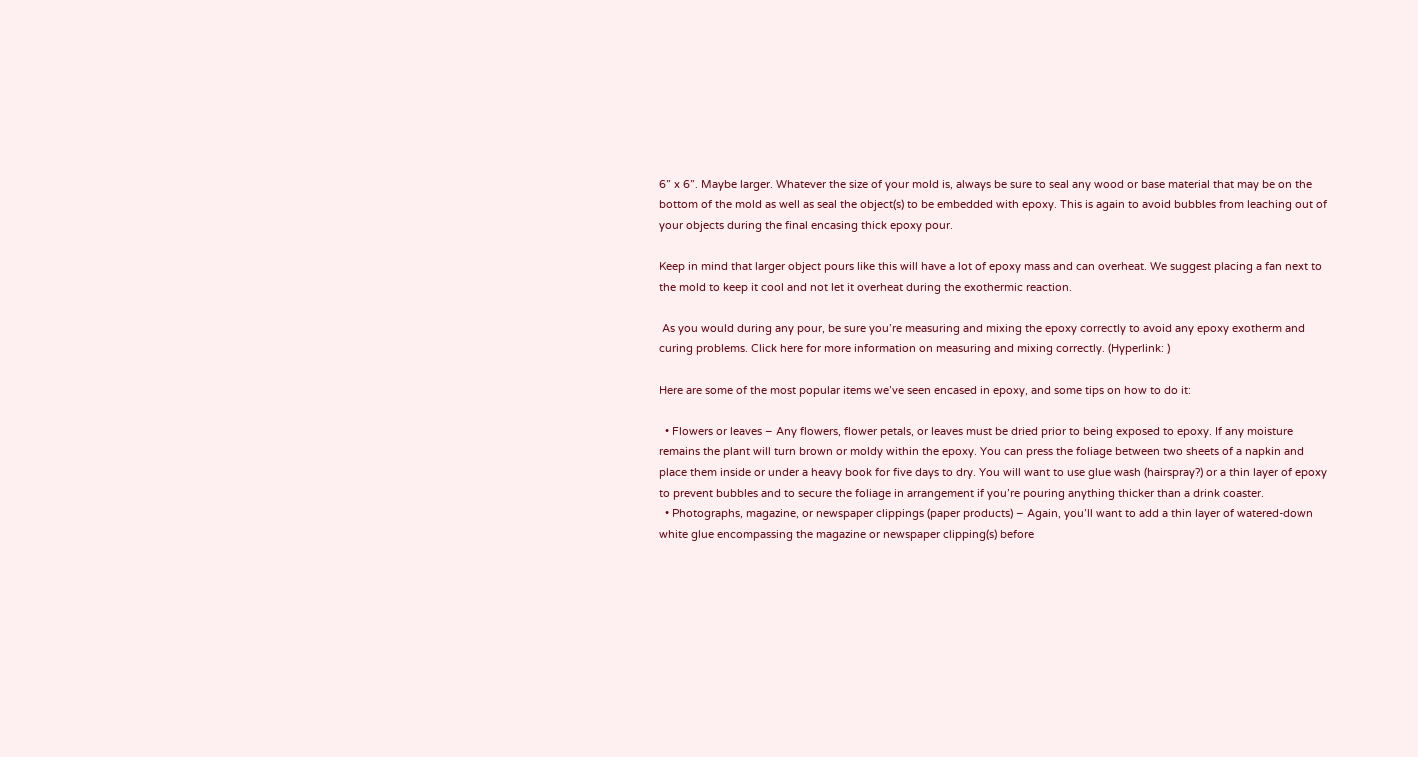6” x 6”. Maybe larger. Whatever the size of your mold is, always be sure to seal any wood or base material that may be on the bottom of the mold as well as seal the object(s) to be embedded with epoxy. This is again to avoid bubbles from leaching out of your objects during the final encasing thick epoxy pour.

Keep in mind that larger object pours like this will have a lot of epoxy mass and can overheat. We suggest placing a fan next to the mold to keep it cool and not let it overheat during the exothermic reaction.

 As you would during any pour, be sure you’re measuring and mixing the epoxy correctly to avoid any epoxy exotherm and curing problems. Click here for more information on measuring and mixing correctly. (Hyperlink: )

Here are some of the most popular items we’ve seen encased in epoxy, and some tips on how to do it:

  • Flowers or leaves – Any flowers, flower petals, or leaves must be dried prior to being exposed to epoxy. If any moisture remains the plant will turn brown or moldy within the epoxy. You can press the foliage between two sheets of a napkin and place them inside or under a heavy book for five days to dry. You will want to use glue wash (hairspray?) or a thin layer of epoxy to prevent bubbles and to secure the foliage in arrangement if you’re pouring anything thicker than a drink coaster.
  • Photographs, magazine, or newspaper clippings (paper products) – Again, you’ll want to add a thin layer of watered-down white glue encompassing the magazine or newspaper clipping(s) before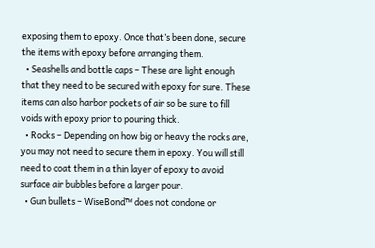exposing them to epoxy. Once that’s been done, secure the items with epoxy before arranging them.
  • Seashells and bottle caps – These are light enough that they need to be secured with epoxy for sure. These items can also harbor pockets of air so be sure to fill voids with epoxy prior to pouring thick.
  • Rocks – Depending on how big or heavy the rocks are, you may not need to secure them in epoxy. You will still need to coat them in a thin layer of epoxy to avoid surface air bubbles before a larger pour.
  • Gun bullets – WiseBond™ does not condone or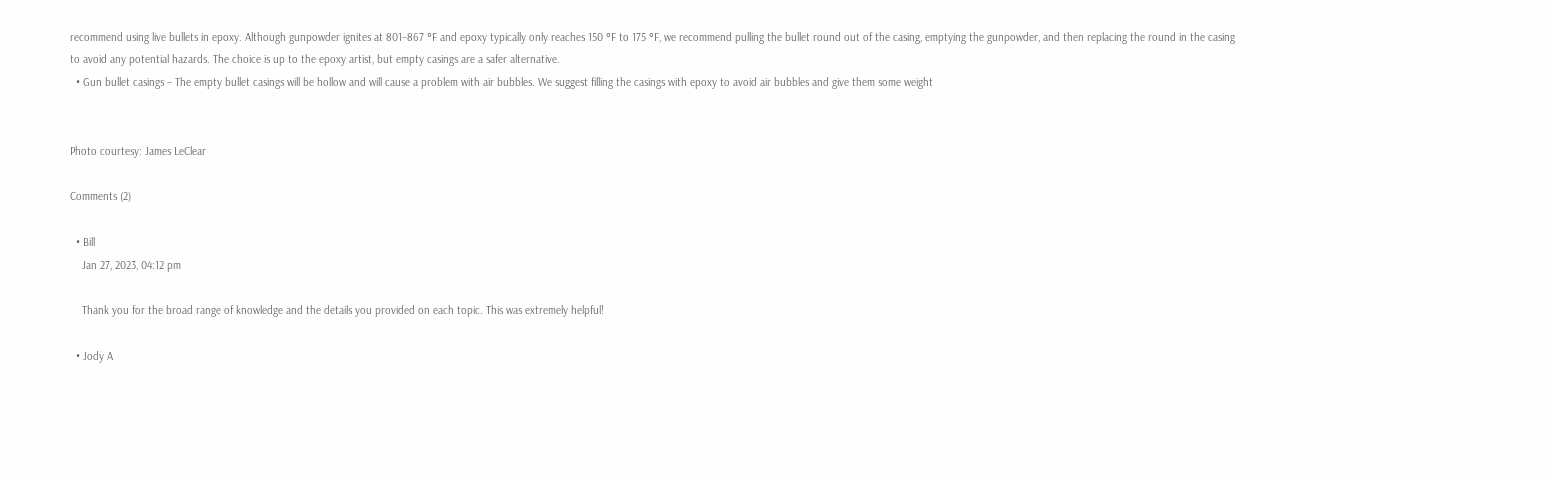recommend using live bullets in epoxy. Although gunpowder ignites at 801–867 °F and epoxy typically only reaches 150 °F to 175 °F, we recommend pulling the bullet round out of the casing, emptying the gunpowder, and then replacing the round in the casing to avoid any potential hazards. The choice is up to the epoxy artist, but empty casings are a safer alternative.
  • Gun bullet casings – The empty bullet casings will be hollow and will cause a problem with air bubbles. We suggest filling the casings with epoxy to avoid air bubbles and give them some weight


Photo courtesy: James LeClear

Comments (2)

  • Bill
    Jan 27, 2023, 04:12 pm

    Thank you for the broad range of knowledge and the details you provided on each topic. This was extremely helpful!

  • Jody A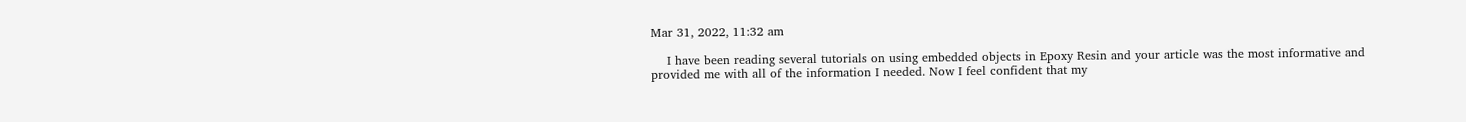Mar 31, 2022, 11:32 am

    I have been reading several tutorials on using embedded objects in Epoxy Resin and your article was the most informative and provided me with all of the information I needed. Now I feel confident that my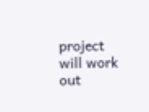project will work out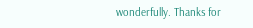wonderfully. Thanks for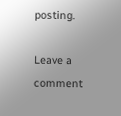posting.

Leave a comment